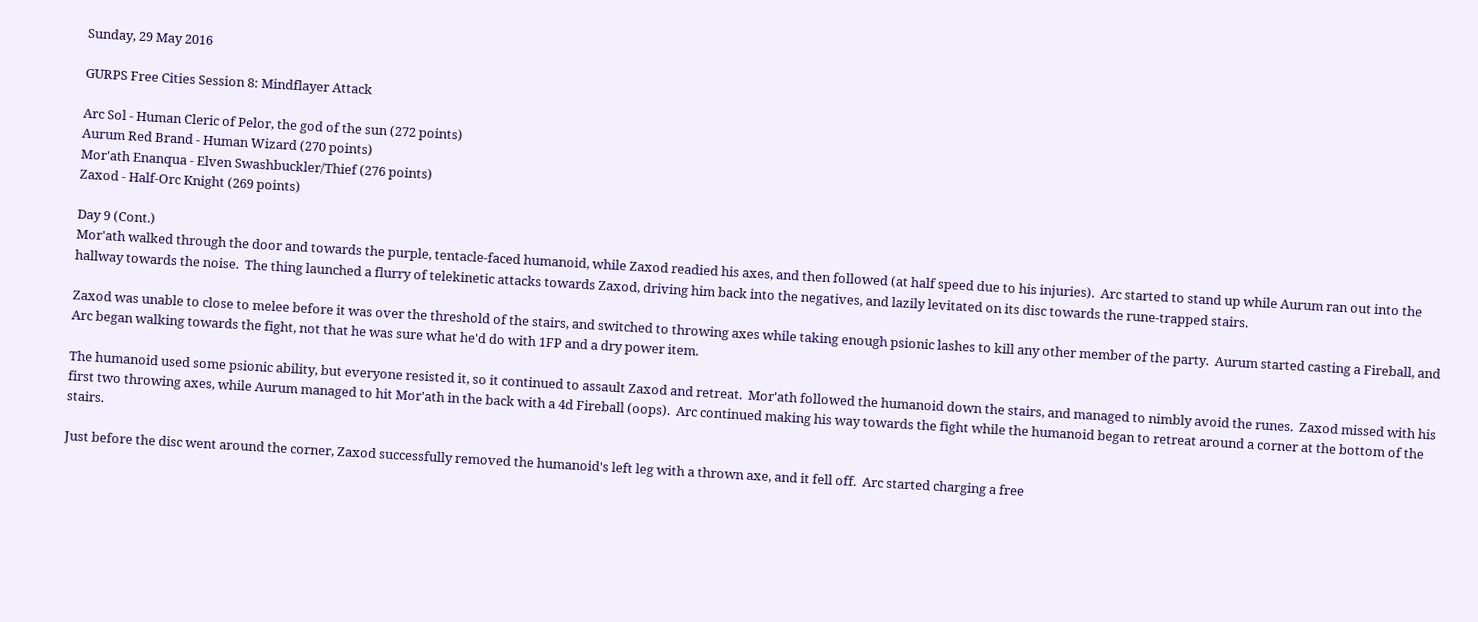Sunday, 29 May 2016

GURPS Free Cities Session 8: Mindflayer Attack

Arc Sol - Human Cleric of Pelor, the god of the sun (272 points)
Aurum Red Brand - Human Wizard (270 points)
Mor'ath Enanqua - Elven Swashbuckler/Thief (276 points)
Zaxod - Half-Orc Knight (269 points)

Day 9 (Cont.)
Mor'ath walked through the door and towards the purple, tentacle-faced humanoid, while Zaxod readied his axes, and then followed (at half speed due to his injuries).  Arc started to stand up while Aurum ran out into the hallway towards the noise.  The thing launched a flurry of telekinetic attacks towards Zaxod, driving him back into the negatives, and lazily levitated on its disc towards the rune-trapped stairs.

Zaxod was unable to close to melee before it was over the threshold of the stairs, and switched to throwing axes while taking enough psionic lashes to kill any other member of the party.  Aurum started casting a Fireball, and Arc began walking towards the fight, not that he was sure what he'd do with 1FP and a dry power item.

The humanoid used some psionic ability, but everyone resisted it, so it continued to assault Zaxod and retreat.  Mor'ath followed the humanoid down the stairs, and managed to nimbly avoid the runes.  Zaxod missed with his first two throwing axes, while Aurum managed to hit Mor'ath in the back with a 4d Fireball (oops).  Arc continued making his way towards the fight while the humanoid began to retreat around a corner at the bottom of the stairs.

Just before the disc went around the corner, Zaxod successfully removed the humanoid's left leg with a thrown axe, and it fell off.  Arc started charging a free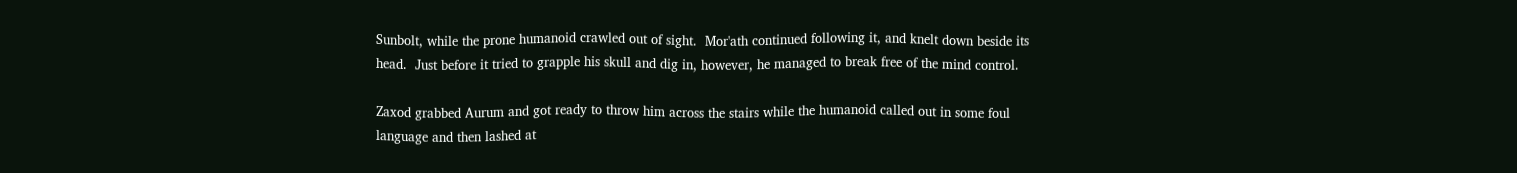Sunbolt, while the prone humanoid crawled out of sight.  Mor'ath continued following it, and knelt down beside its head.  Just before it tried to grapple his skull and dig in, however, he managed to break free of the mind control.

Zaxod grabbed Aurum and got ready to throw him across the stairs while the humanoid called out in some foul language and then lashed at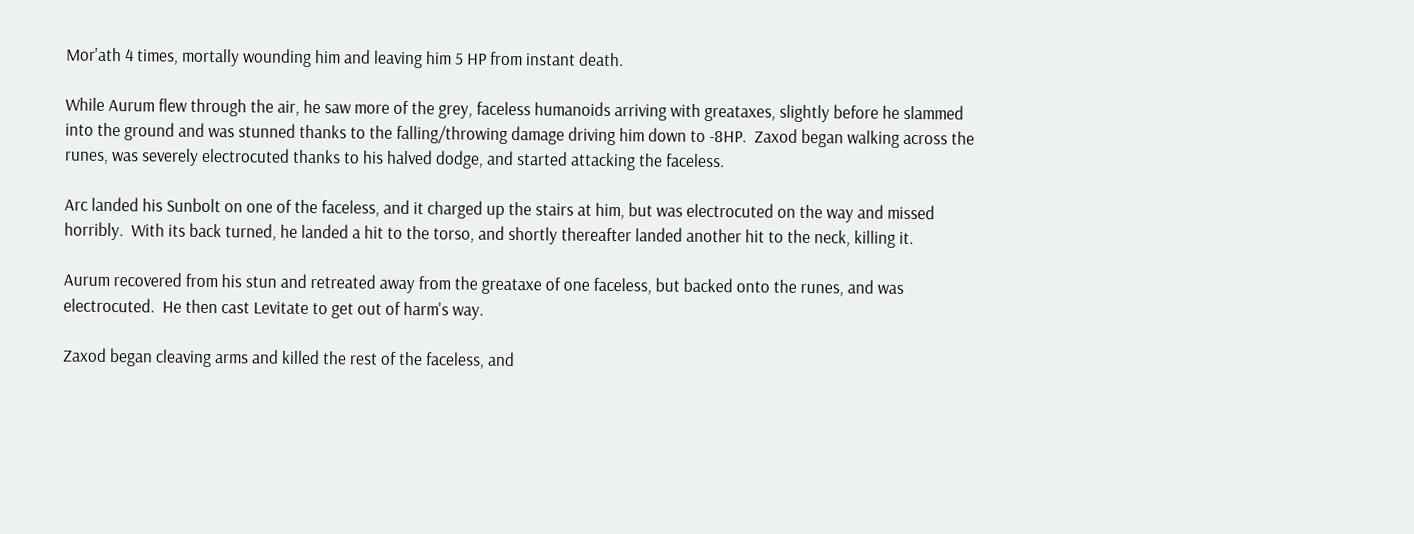Mor'ath 4 times, mortally wounding him and leaving him 5 HP from instant death.

While Aurum flew through the air, he saw more of the grey, faceless humanoids arriving with greataxes, slightly before he slammed into the ground and was stunned thanks to the falling/throwing damage driving him down to -8HP.  Zaxod began walking across the runes, was severely electrocuted thanks to his halved dodge, and started attacking the faceless.

Arc landed his Sunbolt on one of the faceless, and it charged up the stairs at him, but was electrocuted on the way and missed horribly.  With its back turned, he landed a hit to the torso, and shortly thereafter landed another hit to the neck, killing it.

Aurum recovered from his stun and retreated away from the greataxe of one faceless, but backed onto the runes, and was electrocuted.  He then cast Levitate to get out of harm's way.

Zaxod began cleaving arms and killed the rest of the faceless, and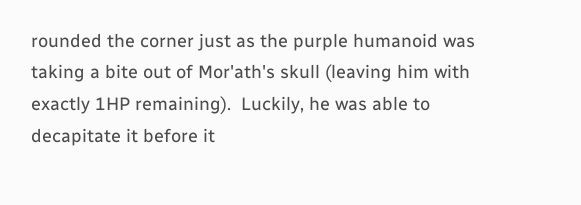rounded the corner just as the purple humanoid was taking a bite out of Mor'ath's skull (leaving him with exactly 1HP remaining).  Luckily, he was able to decapitate it before it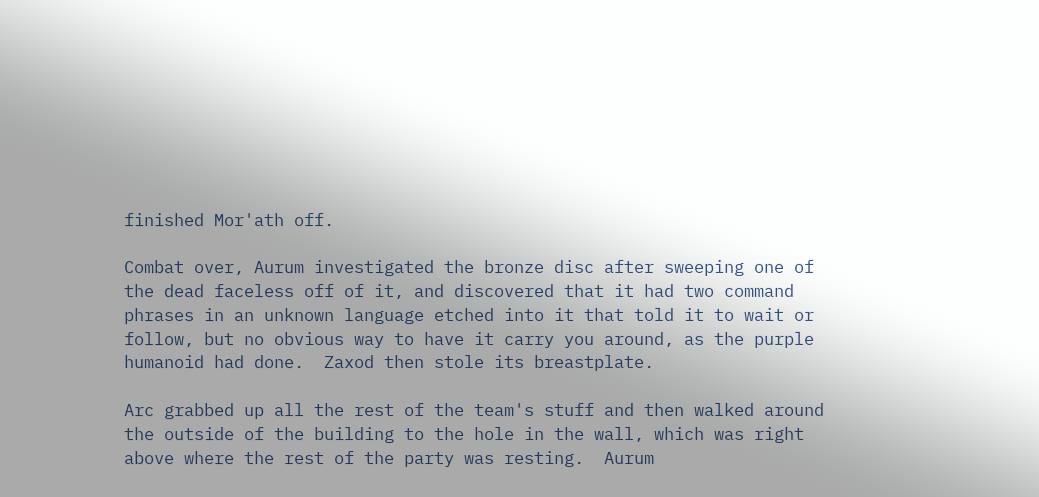finished Mor'ath off.

Combat over, Aurum investigated the bronze disc after sweeping one of the dead faceless off of it, and discovered that it had two command phrases in an unknown language etched into it that told it to wait or follow, but no obvious way to have it carry you around, as the purple humanoid had done.  Zaxod then stole its breastplate.

Arc grabbed up all the rest of the team's stuff and then walked around the outside of the building to the hole in the wall, which was right above where the rest of the party was resting.  Aurum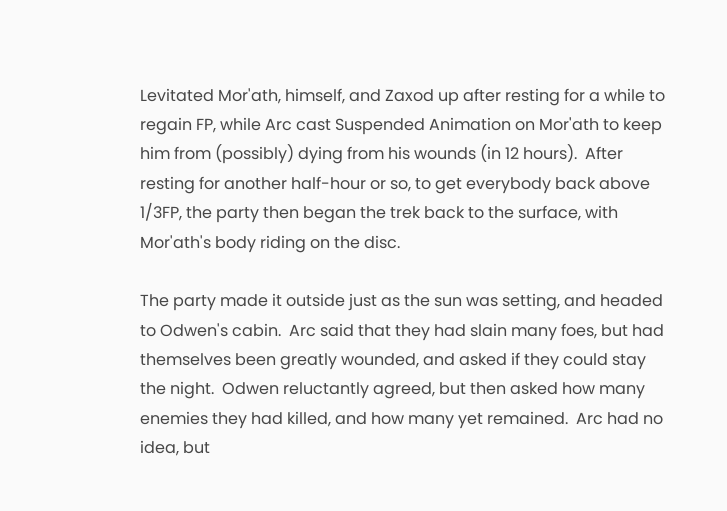Levitated Mor'ath, himself, and Zaxod up after resting for a while to regain FP, while Arc cast Suspended Animation on Mor'ath to keep him from (possibly) dying from his wounds (in 12 hours).  After resting for another half-hour or so, to get everybody back above 1/3FP, the party then began the trek back to the surface, with Mor'ath's body riding on the disc.

The party made it outside just as the sun was setting, and headed to Odwen's cabin.  Arc said that they had slain many foes, but had themselves been greatly wounded, and asked if they could stay the night.  Odwen reluctantly agreed, but then asked how many enemies they had killed, and how many yet remained.  Arc had no idea, but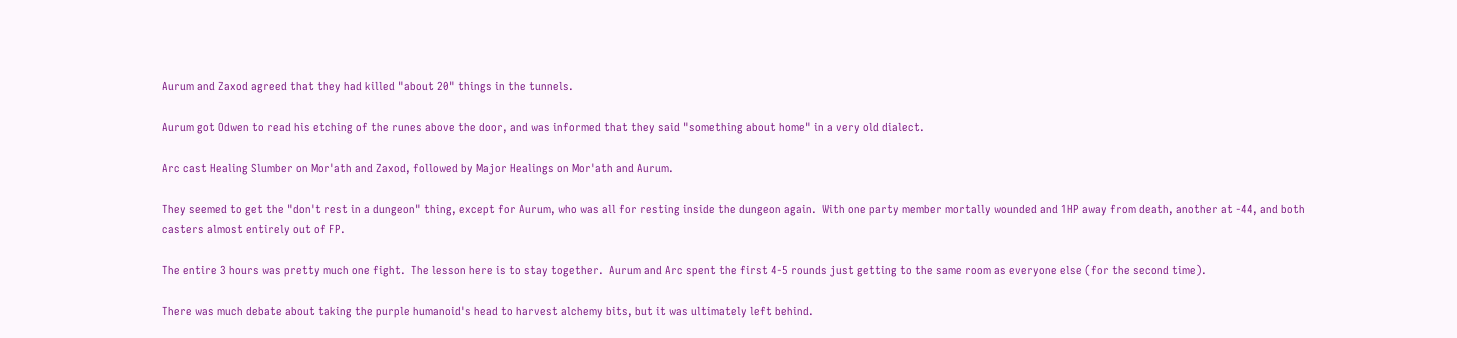Aurum and Zaxod agreed that they had killed "about 20" things in the tunnels.

Aurum got Odwen to read his etching of the runes above the door, and was informed that they said "something about home" in a very old dialect.

Arc cast Healing Slumber on Mor'ath and Zaxod, followed by Major Healings on Mor'ath and Aurum.

They seemed to get the "don't rest in a dungeon" thing, except for Aurum, who was all for resting inside the dungeon again.  With one party member mortally wounded and 1HP away from death, another at -44, and both casters almost entirely out of FP.

The entire 3 hours was pretty much one fight.  The lesson here is to stay together.  Aurum and Arc spent the first 4-5 rounds just getting to the same room as everyone else (for the second time).

There was much debate about taking the purple humanoid's head to harvest alchemy bits, but it was ultimately left behind.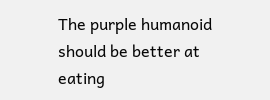The purple humanoid should be better at eating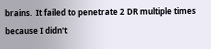brains.  It failed to penetrate 2 DR multiple times because I didn't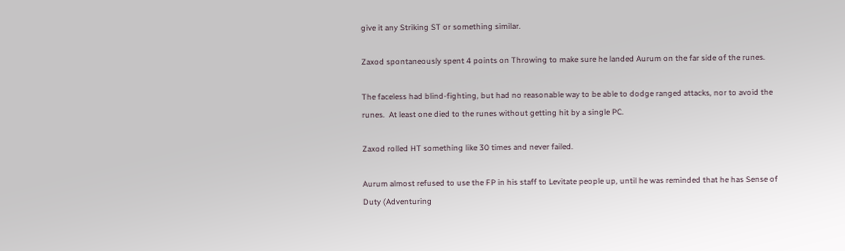give it any Striking ST or something similar.

Zaxod spontaneously spent 4 points on Throwing to make sure he landed Aurum on the far side of the runes.

The faceless had blind-fighting, but had no reasonable way to be able to dodge ranged attacks, nor to avoid the runes.  At least one died to the runes without getting hit by a single PC.

Zaxod rolled HT something like 30 times and never failed.

Aurum almost refused to use the FP in his staff to Levitate people up, until he was reminded that he has Sense of Duty (Adventuring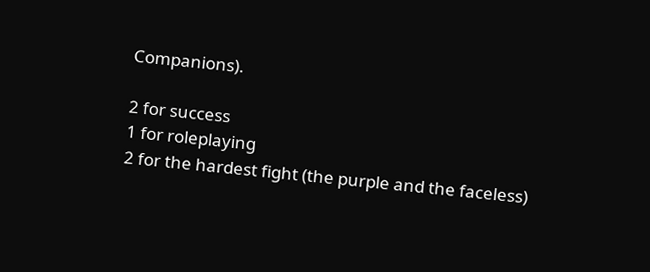Companions).

2 for success
1 for roleplaying
2 for the hardest fight (the purple and the faceless)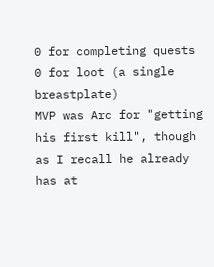0 for completing quests
0 for loot (a single breastplate)
MVP was Arc for "getting his first kill", though as I recall he already has at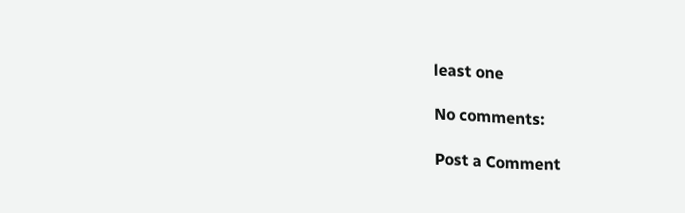least one

No comments:

Post a Comment